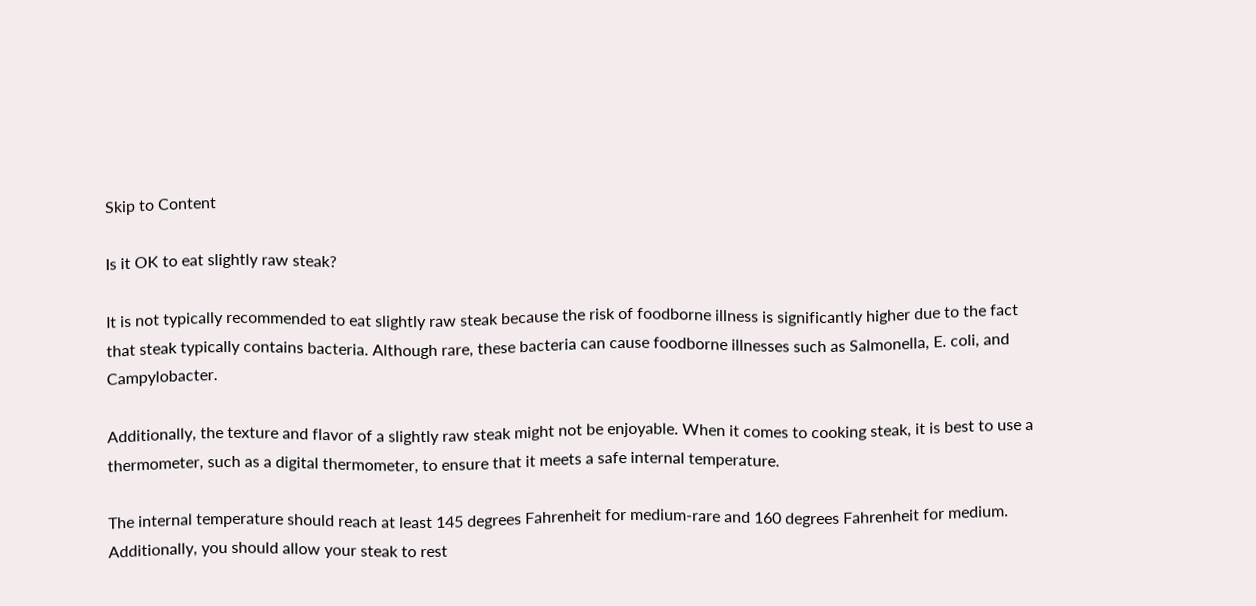Skip to Content

Is it OK to eat slightly raw steak?

It is not typically recommended to eat slightly raw steak because the risk of foodborne illness is significantly higher due to the fact that steak typically contains bacteria. Although rare, these bacteria can cause foodborne illnesses such as Salmonella, E. coli, and Campylobacter.

Additionally, the texture and flavor of a slightly raw steak might not be enjoyable. When it comes to cooking steak, it is best to use a thermometer, such as a digital thermometer, to ensure that it meets a safe internal temperature.

The internal temperature should reach at least 145 degrees Fahrenheit for medium-rare and 160 degrees Fahrenheit for medium. Additionally, you should allow your steak to rest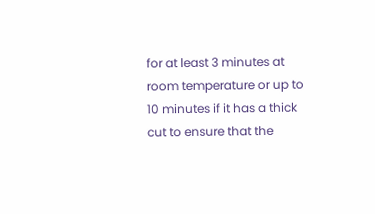for at least 3 minutes at room temperature or up to 10 minutes if it has a thick cut to ensure that the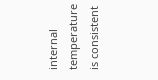internal temperature is consistent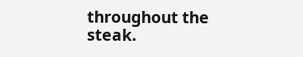throughout the steak.